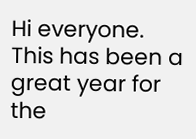Hi everyone.   This has been a great year for the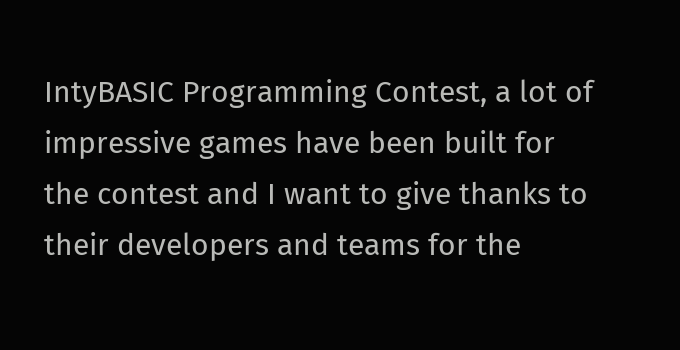IntyBASIC Programming Contest, a lot of impressive games have been built for the contest and I want to give thanks to their developers and teams for the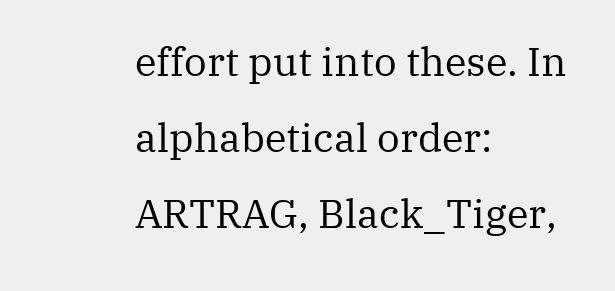effort put into these. In alphabetical order: ARTRAG, Black_Tiger,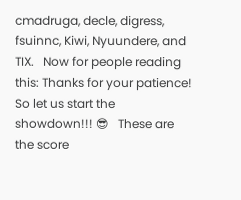cmadruga, decle, digress, fsuinnc, Kiwi, Nyuundere, and TIX.   Now for people reading this: Thanks for your patience! So let us start the showdown!!! 😎   These are the score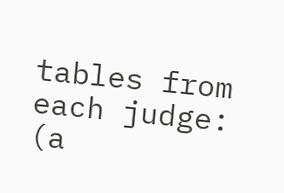tables from each judge: (a